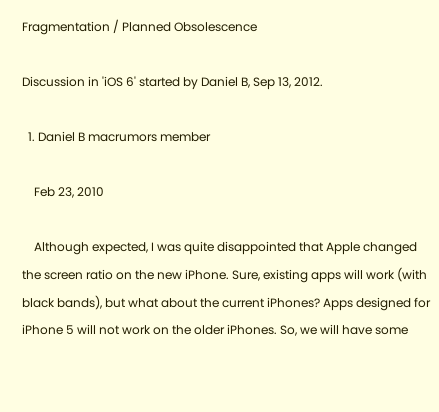Fragmentation / Planned Obsolescence

Discussion in 'iOS 6' started by Daniel B, Sep 13, 2012.

  1. Daniel B macrumors member

    Feb 23, 2010

    Although expected, I was quite disappointed that Apple changed the screen ratio on the new iPhone. Sure, existing apps will work (with black bands), but what about the current iPhones? Apps designed for iPhone 5 will not work on the older iPhones. So, we will have some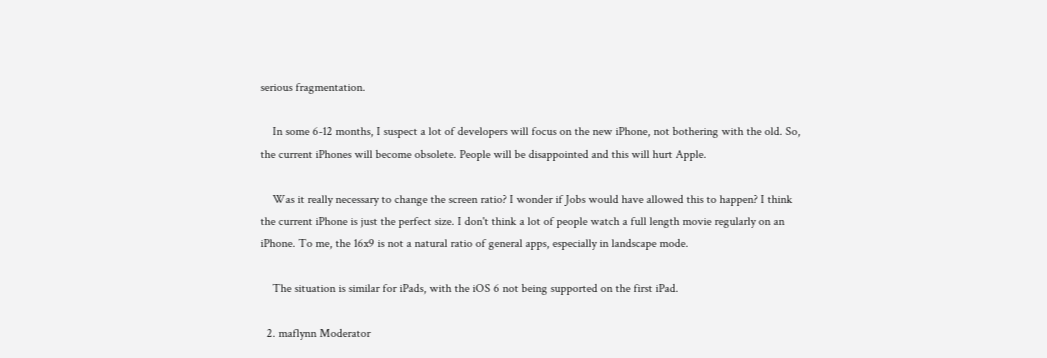serious fragmentation.

    In some 6-12 months, I suspect a lot of developers will focus on the new iPhone, not bothering with the old. So, the current iPhones will become obsolete. People will be disappointed and this will hurt Apple.

    Was it really necessary to change the screen ratio? I wonder if Jobs would have allowed this to happen? I think the current iPhone is just the perfect size. I don't think a lot of people watch a full length movie regularly on an iPhone. To me, the 16x9 is not a natural ratio of general apps, especially in landscape mode.

    The situation is similar for iPads, with the iOS 6 not being supported on the first iPad.

  2. maflynn Moderator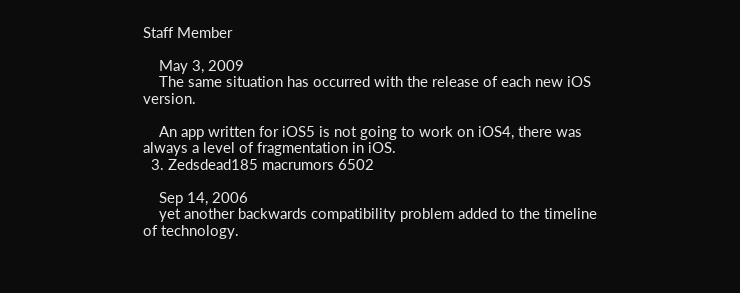Staff Member

    May 3, 2009
    The same situation has occurred with the release of each new iOS version.

    An app written for iOS5 is not going to work on iOS4, there was always a level of fragmentation in iOS.
  3. Zedsdead185 macrumors 6502

    Sep 14, 2006
    yet another backwards compatibility problem added to the timeline of technology.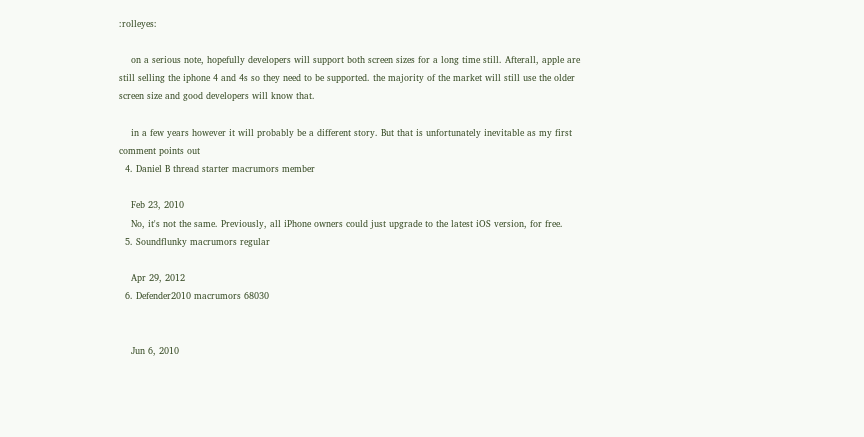:rolleyes:

    on a serious note, hopefully developers will support both screen sizes for a long time still. Afterall, apple are still selling the iphone 4 and 4s so they need to be supported. the majority of the market will still use the older screen size and good developers will know that.

    in a few years however it will probably be a different story. But that is unfortunately inevitable as my first comment points out
  4. Daniel B thread starter macrumors member

    Feb 23, 2010
    No, it's not the same. Previously, all iPhone owners could just upgrade to the latest iOS version, for free.
  5. Soundflunky macrumors regular

    Apr 29, 2012
  6. Defender2010 macrumors 68030


    Jun 6, 2010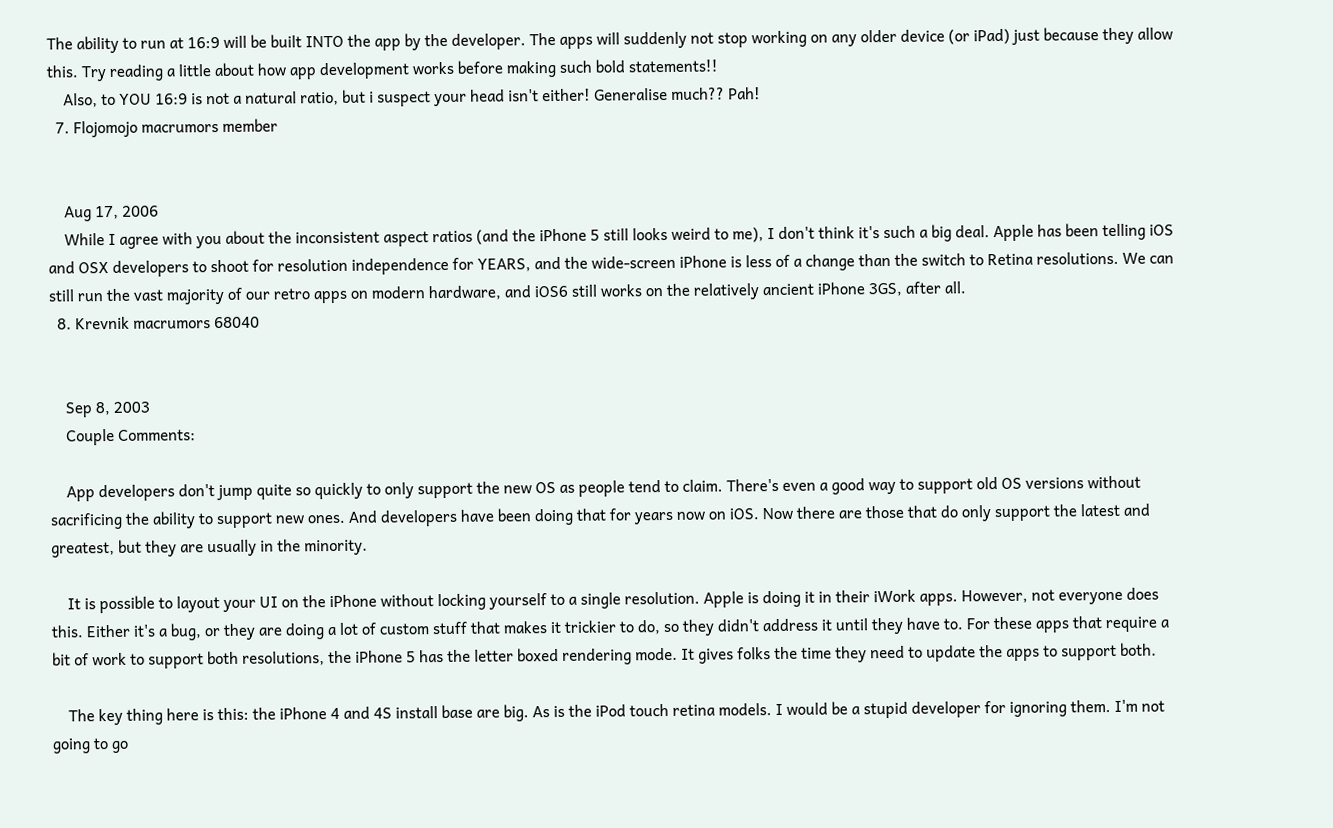The ability to run at 16:9 will be built INTO the app by the developer. The apps will suddenly not stop working on any older device (or iPad) just because they allow this. Try reading a little about how app development works before making such bold statements!!
    Also, to YOU 16:9 is not a natural ratio, but i suspect your head isn't either! Generalise much?? Pah!
  7. Flojomojo macrumors member


    Aug 17, 2006
    While I agree with you about the inconsistent aspect ratios (and the iPhone 5 still looks weird to me), I don't think it's such a big deal. Apple has been telling iOS and OSX developers to shoot for resolution independence for YEARS, and the wide-screen iPhone is less of a change than the switch to Retina resolutions. We can still run the vast majority of our retro apps on modern hardware, and iOS6 still works on the relatively ancient iPhone 3GS, after all.
  8. Krevnik macrumors 68040


    Sep 8, 2003
    Couple Comments:

    App developers don't jump quite so quickly to only support the new OS as people tend to claim. There's even a good way to support old OS versions without sacrificing the ability to support new ones. And developers have been doing that for years now on iOS. Now there are those that do only support the latest and greatest, but they are usually in the minority.

    It is possible to layout your UI on the iPhone without locking yourself to a single resolution. Apple is doing it in their iWork apps. However, not everyone does this. Either it's a bug, or they are doing a lot of custom stuff that makes it trickier to do, so they didn't address it until they have to. For these apps that require a bit of work to support both resolutions, the iPhone 5 has the letter boxed rendering mode. It gives folks the time they need to update the apps to support both.

    The key thing here is this: the iPhone 4 and 4S install base are big. As is the iPod touch retina models. I would be a stupid developer for ignoring them. I'm not going to go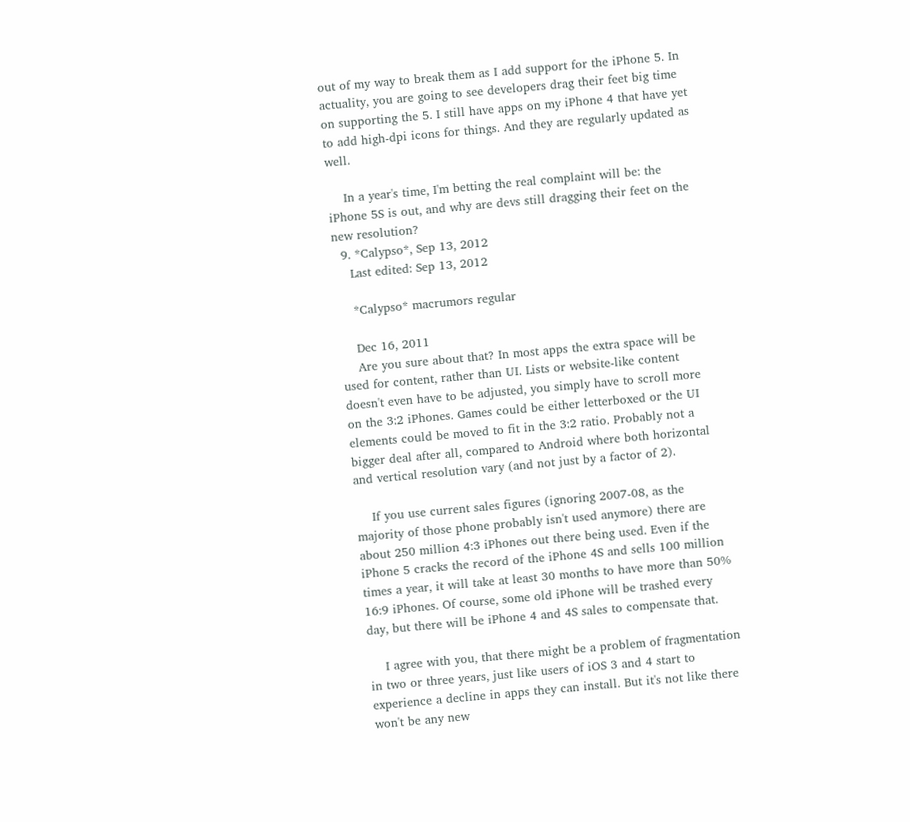out of my way to break them as I add support for the iPhone 5. In actuality, you are going to see developers drag their feet big time on supporting the 5. I still have apps on my iPhone 4 that have yet to add high-dpi icons for things. And they are regularly updated as well.

    In a year's time, I'm betting the real complaint will be: the iPhone 5S is out, and why are devs still dragging their feet on the new resolution?
  9. *Calypso*, Sep 13, 2012
    Last edited: Sep 13, 2012

    *Calypso* macrumors regular

    Dec 16, 2011
    Are you sure about that? In most apps the extra space will be used for content, rather than UI. Lists or website-like content doesn't even have to be adjusted, you simply have to scroll more on the 3:2 iPhones. Games could be either letterboxed or the UI elements could be moved to fit in the 3:2 ratio. Probably not a bigger deal after all, compared to Android where both horizontal and vertical resolution vary (and not just by a factor of 2).

    If you use current sales figures (ignoring 2007-08, as the majority of those phone probably isn't used anymore) there are about 250 million 4:3 iPhones out there being used. Even if the iPhone 5 cracks the record of the iPhone 4S and sells 100 million times a year, it will take at least 30 months to have more than 50% 16:9 iPhones. Of course, some old iPhone will be trashed every day, but there will be iPhone 4 and 4S sales to compensate that.

    I agree with you, that there might be a problem of fragmentation in two or three years, just like users of iOS 3 and 4 start to experience a decline in apps they can install. But it's not like there won't be any new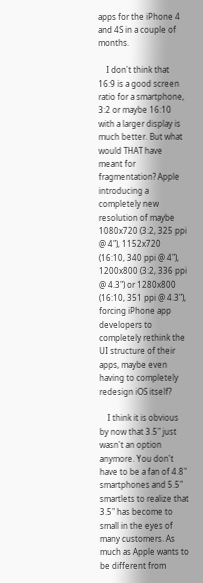apps for the iPhone 4 and 4S in a couple of months.

    I don't think that 16:9 is a good screen ratio for a smartphone, 3:2 or maybe 16:10 with a larger display is much better. But what would THAT have meant for fragmentation? Apple introducing a completely new resolution of maybe 1080x720 (3:2, 325 ppi @ 4"), 1152x720 (16:10, 340 ppi @ 4"), 1200x800 (3:2, 336 ppi @ 4.3") or 1280x800 (16:10, 351 ppi @ 4.3"), forcing iPhone app developers to completely rethink the UI structure of their apps, maybe even having to completely redesign iOS itself?

    I think it is obvious by now that 3.5" just wasn't an option anymore. You don't have to be a fan of 4.8" smartphones and 5.5" smartlets to realize that 3.5" has become to small in the eyes of many customers. As much as Apple wants to be different from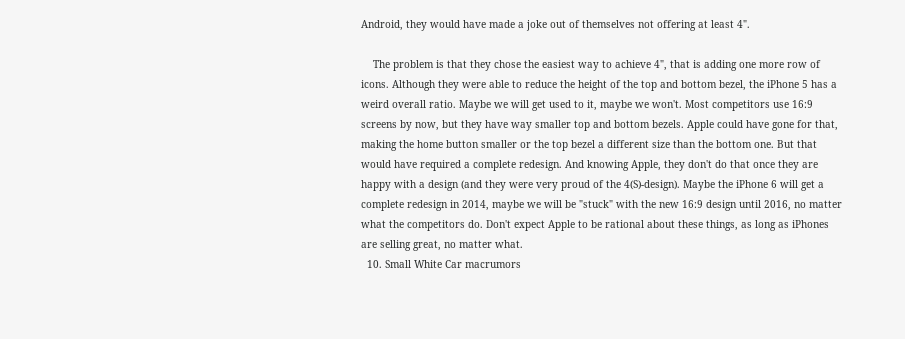Android, they would have made a joke out of themselves not offering at least 4".

    The problem is that they chose the easiest way to achieve 4", that is adding one more row of icons. Although they were able to reduce the height of the top and bottom bezel, the iPhone 5 has a weird overall ratio. Maybe we will get used to it, maybe we won't. Most competitors use 16:9 screens by now, but they have way smaller top and bottom bezels. Apple could have gone for that, making the home button smaller or the top bezel a different size than the bottom one. But that would have required a complete redesign. And knowing Apple, they don't do that once they are happy with a design (and they were very proud of the 4(S)-design). Maybe the iPhone 6 will get a complete redesign in 2014, maybe we will be "stuck" with the new 16:9 design until 2016, no matter what the competitors do. Don't expect Apple to be rational about these things, as long as iPhones are selling great, no matter what.
  10. Small White Car macrumors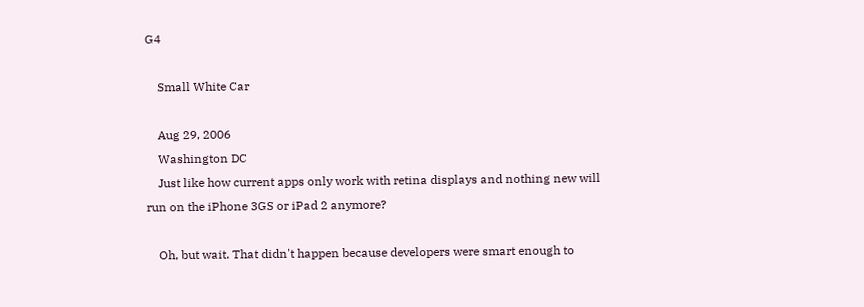G4

    Small White Car

    Aug 29, 2006
    Washington DC
    Just like how current apps only work with retina displays and nothing new will run on the iPhone 3GS or iPad 2 anymore?

    Oh, but wait. That didn't happen because developers were smart enough to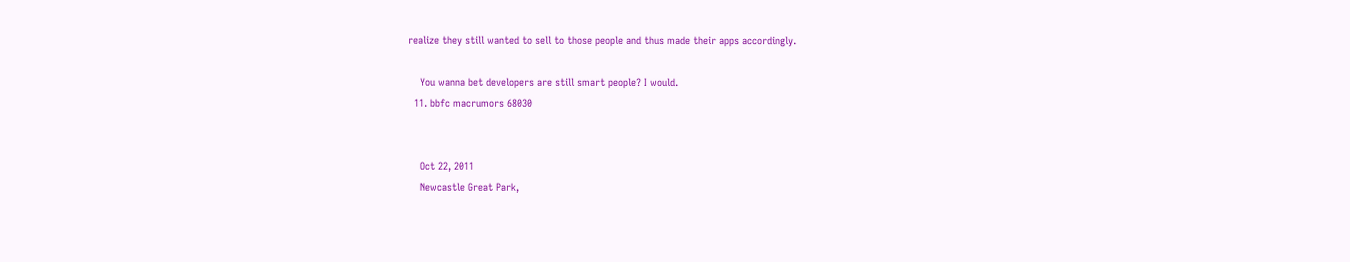realize they still wanted to sell to those people and thus made their apps accordingly.

    You wanna bet developers are still smart people? I would.
  11. bbfc macrumors 68030


    Oct 22, 2011
    Newcastle Great Park,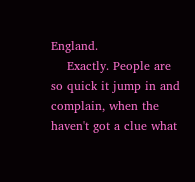England.
    Exactly. People are so quick it jump in and complain, when the haven't got a clue what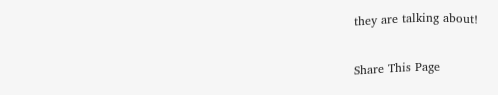they are talking about!

Share This Page